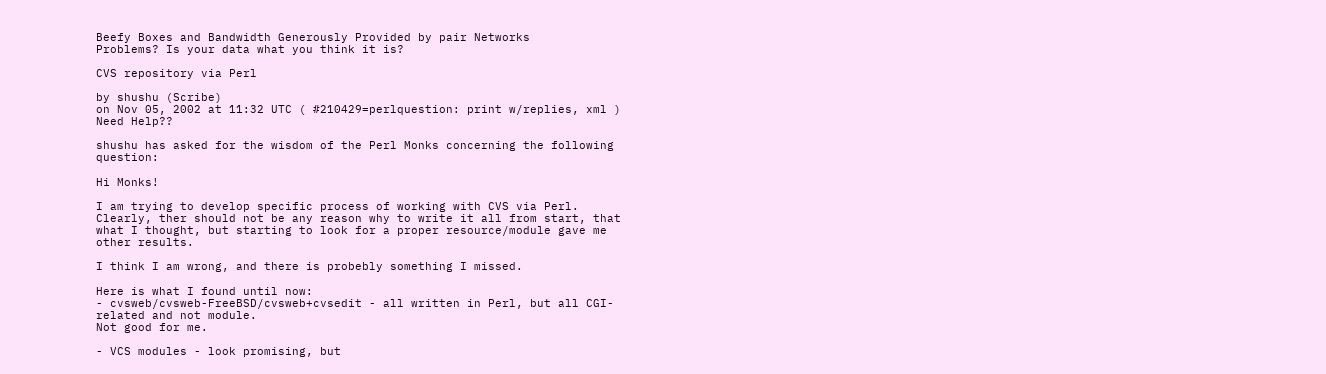Beefy Boxes and Bandwidth Generously Provided by pair Networks
Problems? Is your data what you think it is?

CVS repository via Perl

by shushu (Scribe)
on Nov 05, 2002 at 11:32 UTC ( #210429=perlquestion: print w/replies, xml ) Need Help??

shushu has asked for the wisdom of the Perl Monks concerning the following question:

Hi Monks!

I am trying to develop specific process of working with CVS via Perl.
Clearly, ther should not be any reason why to write it all from start, that what I thought, but starting to look for a proper resource/module gave me other results.

I think I am wrong, and there is probebly something I missed.

Here is what I found until now:
- cvsweb/cvsweb-FreeBSD/cvsweb+cvsedit - all written in Perl, but all CGI-related and not module.
Not good for me.

- VCS modules - look promising, but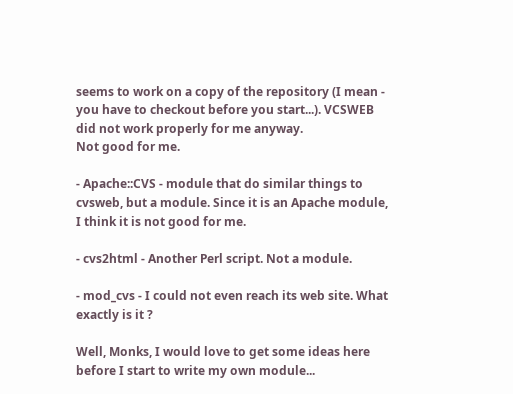seems to work on a copy of the repository (I mean - you have to checkout before you start...). VCSWEB did not work properly for me anyway.
Not good for me.

- Apache::CVS - module that do similar things to cvsweb, but a module. Since it is an Apache module, I think it is not good for me.

- cvs2html - Another Perl script. Not a module.

- mod_cvs - I could not even reach its web site. What exactly is it ?

Well, Monks, I would love to get some ideas here before I start to write my own module...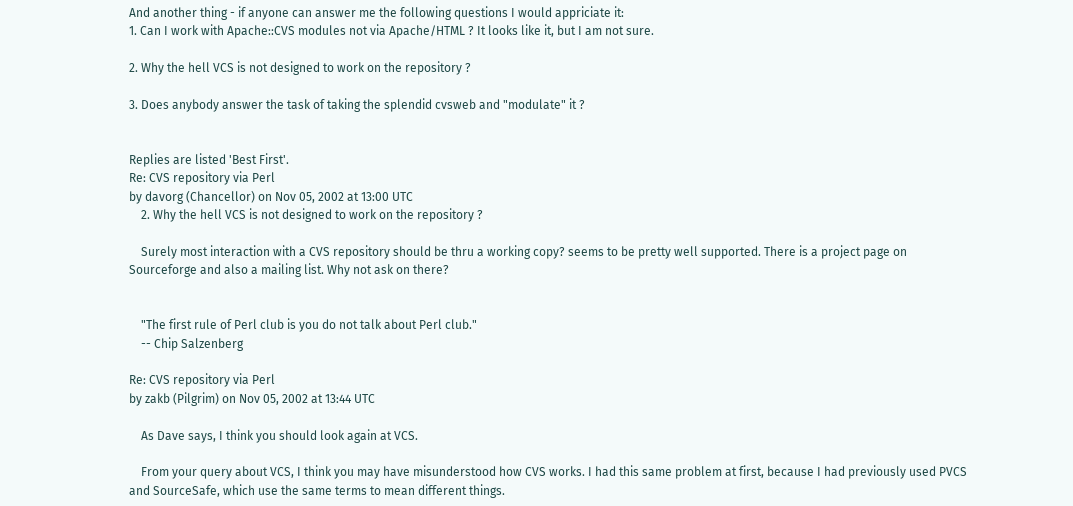And another thing - if anyone can answer me the following questions I would appriciate it:
1. Can I work with Apache::CVS modules not via Apache/HTML ? It looks like it, but I am not sure.

2. Why the hell VCS is not designed to work on the repository ?

3. Does anybody answer the task of taking the splendid cvsweb and "modulate" it ?


Replies are listed 'Best First'.
Re: CVS repository via Perl
by davorg (Chancellor) on Nov 05, 2002 at 13:00 UTC
    2. Why the hell VCS is not designed to work on the repository ?

    Surely most interaction with a CVS repository should be thru a working copy? seems to be pretty well supported. There is a project page on Sourceforge and also a mailing list. Why not ask on there?


    "The first rule of Perl club is you do not talk about Perl club."
    -- Chip Salzenberg

Re: CVS repository via Perl
by zakb (Pilgrim) on Nov 05, 2002 at 13:44 UTC

    As Dave says, I think you should look again at VCS.

    From your query about VCS, I think you may have misunderstood how CVS works. I had this same problem at first, because I had previously used PVCS and SourceSafe, which use the same terms to mean different things.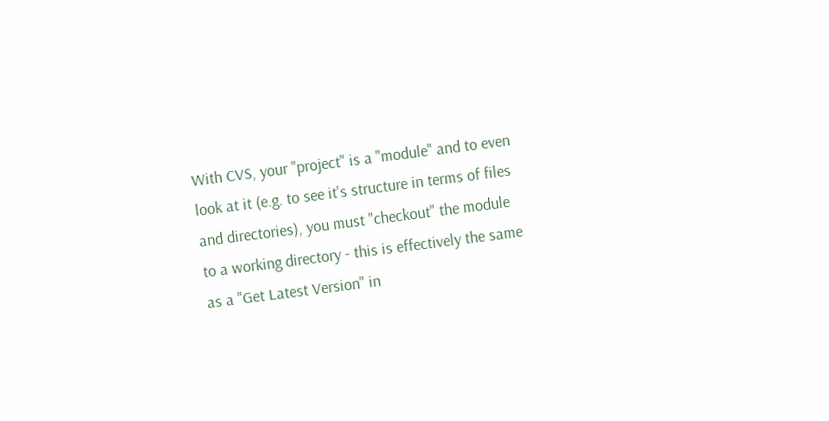With CVS, your "project" is a "module" and to even look at it (e.g. to see it's structure in terms of files and directories), you must "checkout" the module to a working directory - this is effectively the same as a "Get Latest Version" in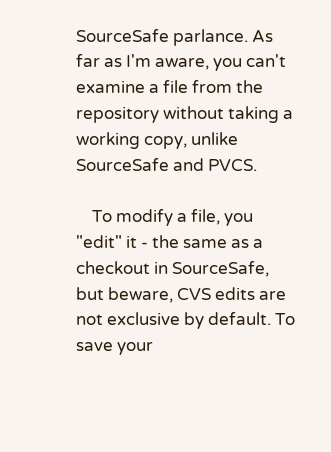SourceSafe parlance. As far as I'm aware, you can't examine a file from the repository without taking a working copy, unlike SourceSafe and PVCS.

    To modify a file, you "edit" it - the same as a checkout in SourceSafe, but beware, CVS edits are not exclusive by default. To save your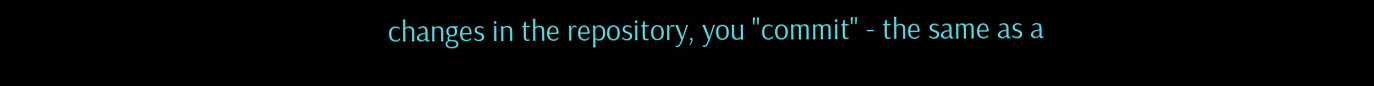changes in the repository, you "commit" - the same as a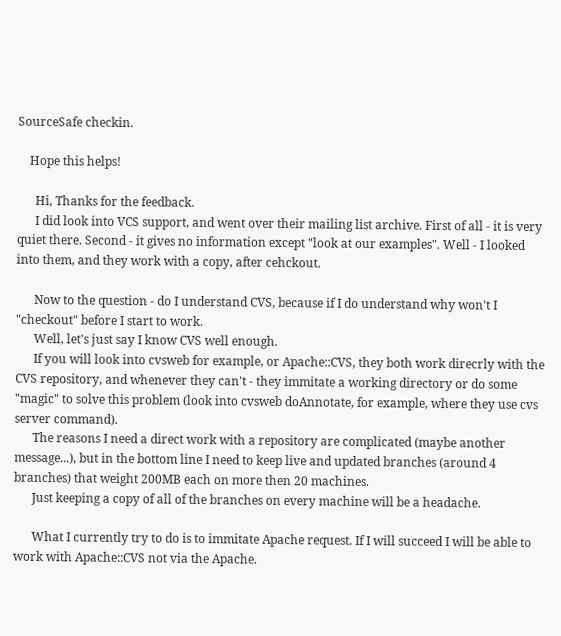SourceSafe checkin.

    Hope this helps!

      Hi, Thanks for the feedback.
      I did look into VCS support, and went over their mailing list archive. First of all - it is very quiet there. Second - it gives no information except "look at our examples". Well - I looked into them, and they work with a copy, after cehckout.

      Now to the question - do I understand CVS, because if I do understand why won't I "checkout" before I start to work.
      Well, let's just say I know CVS well enough.
      If you will look into cvsweb for example, or Apache::CVS, they both work direcrly with the CVS repository, and whenever they can't - they immitate a working directory or do some "magic" to solve this problem (look into cvsweb doAnnotate, for example, where they use cvs server command).
      The reasons I need a direct work with a repository are complicated (maybe another message...), but in the bottom line I need to keep live and updated branches (around 4 branches) that weight 200MB each on more then 20 machines.
      Just keeping a copy of all of the branches on every machine will be a headache.

      What I currently try to do is to immitate Apache request. If I will succeed I will be able to work with Apache::CVS not via the Apache.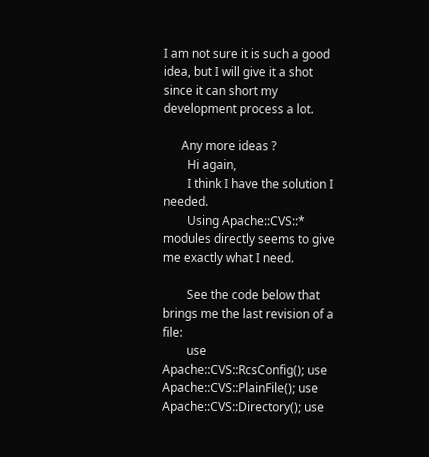I am not sure it is such a good idea, but I will give it a shot since it can short my development process a lot.

      Any more ideas ?
        Hi again,
        I think I have the solution I needed.
        Using Apache::CVS::* modules directly seems to give me exactly what I need.

        See the code below that brings me the last revision of a file:
        use Apache::CVS::RcsConfig(); use Apache::CVS::PlainFile(); use Apache::CVS::Directory(); use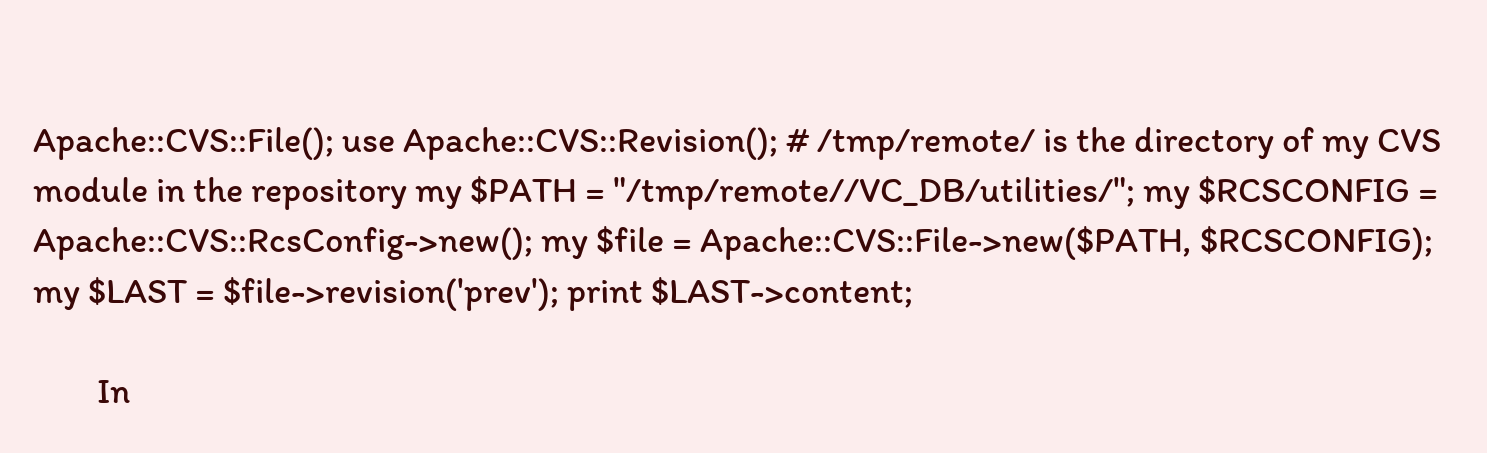Apache::CVS::File(); use Apache::CVS::Revision(); # /tmp/remote/ is the directory of my CVS module in the repository my $PATH = "/tmp/remote//VC_DB/utilities/"; my $RCSCONFIG = Apache::CVS::RcsConfig->new(); my $file = Apache::CVS::File->new($PATH, $RCSCONFIG); my $LAST = $file->revision('prev'); print $LAST->content;

        In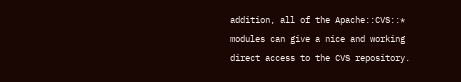addition, all of the Apache::CVS::* modules can give a nice and working direct access to the CVS repository.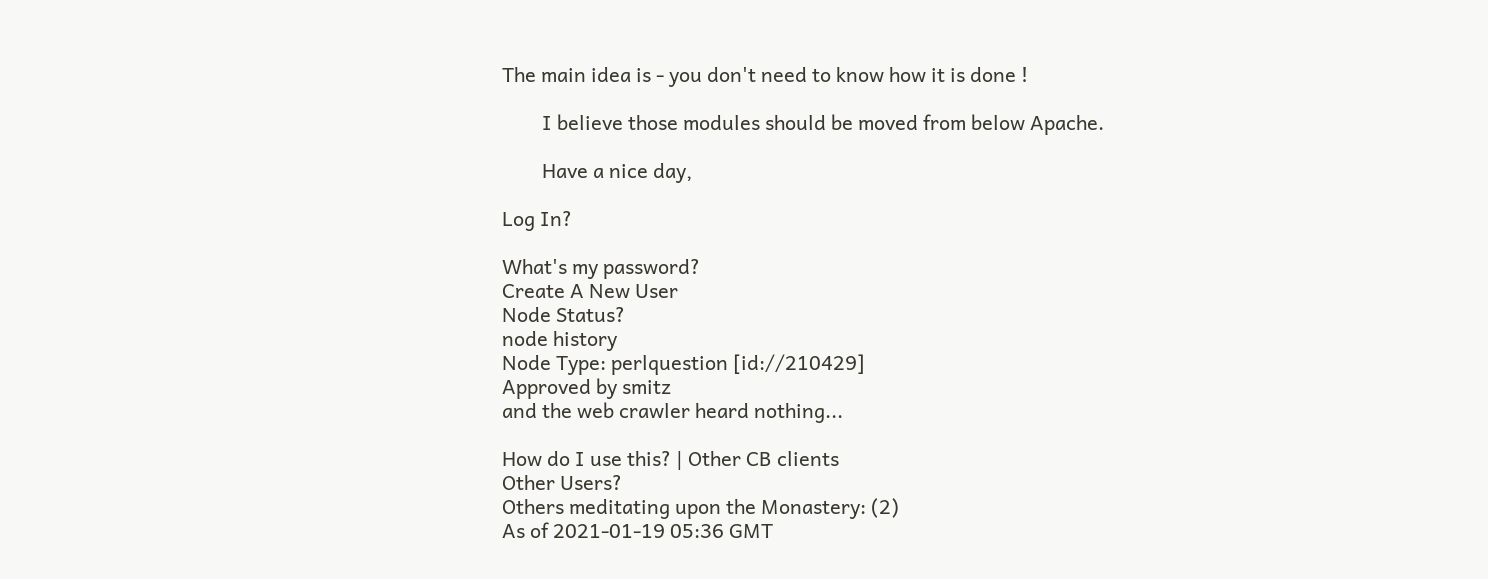The main idea is - you don't need to know how it is done !

        I believe those modules should be moved from below Apache.

        Have a nice day,

Log In?

What's my password?
Create A New User
Node Status?
node history
Node Type: perlquestion [id://210429]
Approved by smitz
and the web crawler heard nothing...

How do I use this? | Other CB clients
Other Users?
Others meditating upon the Monastery: (2)
As of 2021-01-19 05:36 GMT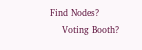Find Nodes?
    Voting Booth?